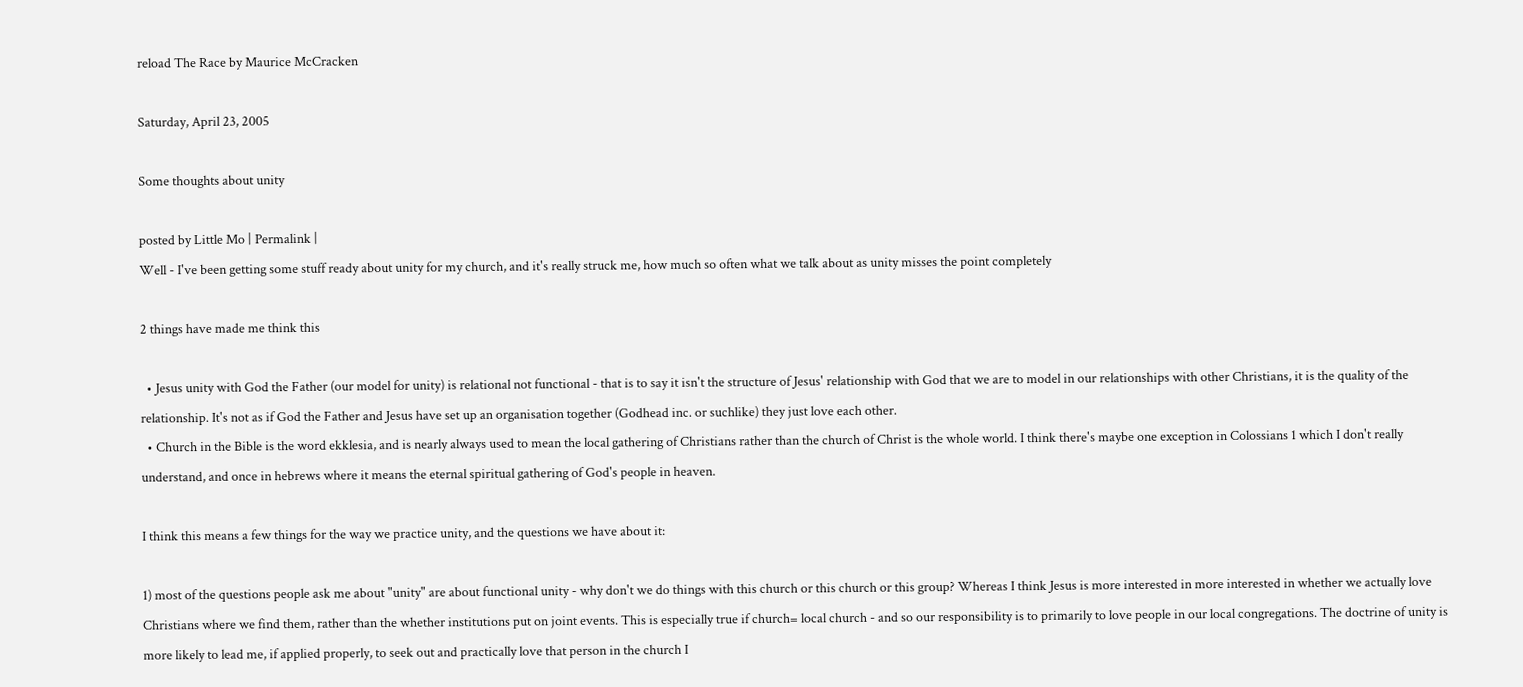reload The Race by Maurice McCracken

Saturday, April 23, 2005

Some thoughts about unity

posted by Little Mo | Permalink |
Well - I've been getting some stuff ready about unity for my church, and it's really struck me, how much so often what we talk about as unity misses the point completely

2 things have made me think this

  • Jesus unity with God the Father (our model for unity) is relational not functional - that is to say it isn't the structure of Jesus' relationship with God that we are to model in our relationships with other Christians, it is the quality of the relationship. It's not as if God the Father and Jesus have set up an organisation together (Godhead inc. or suchlike) they just love each other.
  • Church in the Bible is the word ekklesia, and is nearly always used to mean the local gathering of Christians rather than the church of Christ is the whole world. I think there's maybe one exception in Colossians 1 which I don't really understand, and once in hebrews where it means the eternal spiritual gathering of God's people in heaven.

I think this means a few things for the way we practice unity, and the questions we have about it:

1) most of the questions people ask me about "unity" are about functional unity - why don't we do things with this church or this church or this group? Whereas I think Jesus is more interested in more interested in whether we actually love Christians where we find them, rather than the whether institutions put on joint events. This is especially true if church= local church - and so our responsibility is to primarily to love people in our local congregations. The doctrine of unity is more likely to lead me, if applied properly, to seek out and practically love that person in the church I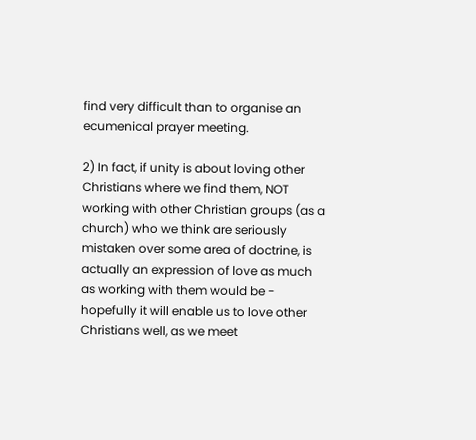find very difficult than to organise an ecumenical prayer meeting.

2) In fact, if unity is about loving other Christians where we find them, NOT working with other Christian groups (as a church) who we think are seriously mistaken over some area of doctrine, is actually an expression of love as much as working with them would be - hopefully it will enable us to love other Christians well, as we meet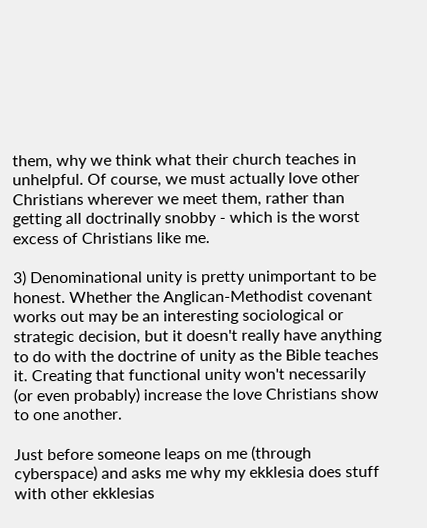them, why we think what their church teaches in unhelpful. Of course, we must actually love other Christians wherever we meet them, rather than getting all doctrinally snobby - which is the worst excess of Christians like me.

3) Denominational unity is pretty unimportant to be honest. Whether the Anglican-Methodist covenant works out may be an interesting sociological or strategic decision, but it doesn't really have anything to do with the doctrine of unity as the Bible teaches it. Creating that functional unity won't necessarily (or even probably) increase the love Christians show to one another.

Just before someone leaps on me (through cyberspace) and asks me why my ekklesia does stuff with other ekklesias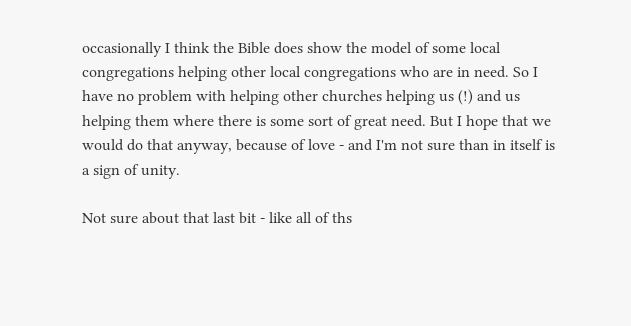occasionally I think the Bible does show the model of some local congregations helping other local congregations who are in need. So I have no problem with helping other churches helping us (!) and us helping them where there is some sort of great need. But I hope that we would do that anyway, because of love - and I'm not sure than in itself is a sign of unity.

Not sure about that last bit - like all of ths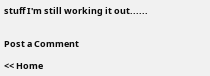stuff I'm still working it out......


Post a Comment

<< Home